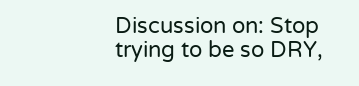Discussion on: Stop trying to be so DRY,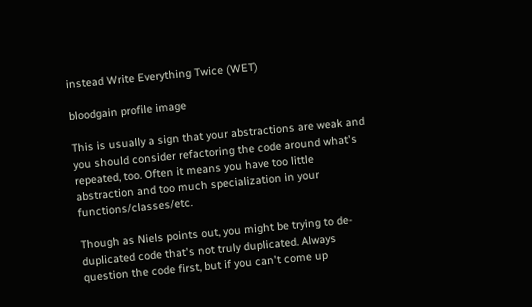instead Write Everything Twice (WET)

bloodgain profile image

This is usually a sign that your abstractions are weak and you should consider refactoring the code around what's repeated, too. Often it means you have too little abstraction and too much specialization in your functions/classes/etc.

Though as Niels points out, you might be trying to de-duplicated code that's not truly duplicated. Always question the code first, but if you can't come up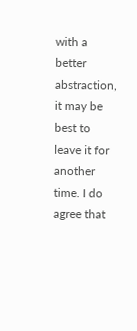with a better abstraction, it may be best to leave it for another time. I do agree that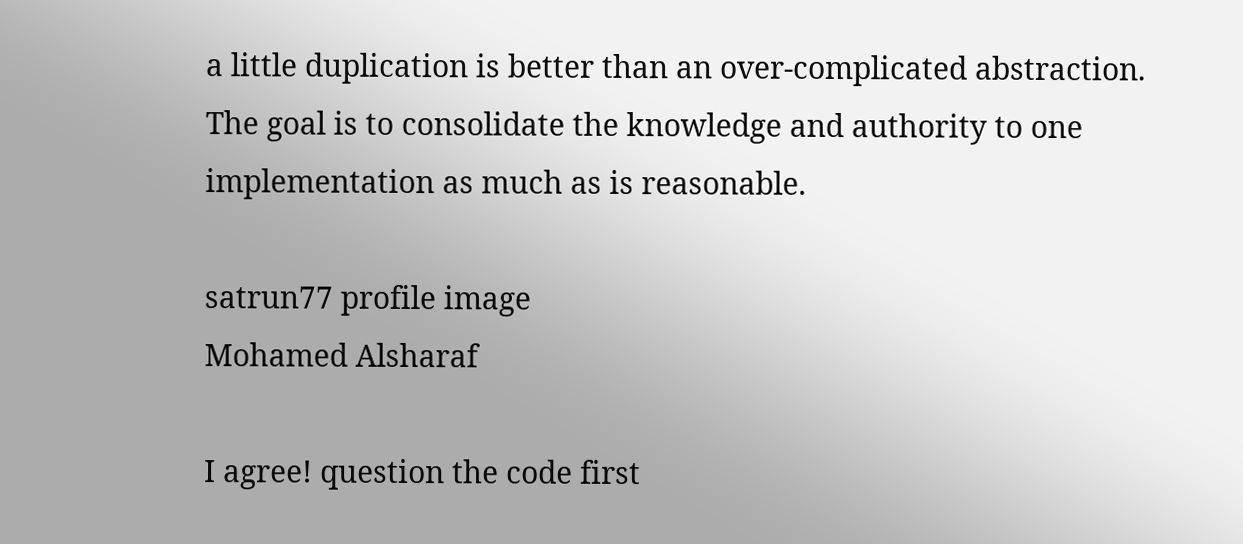a little duplication is better than an over-complicated abstraction. The goal is to consolidate the knowledge and authority to one implementation as much as is reasonable.

satrun77 profile image
Mohamed Alsharaf

I agree! question the code first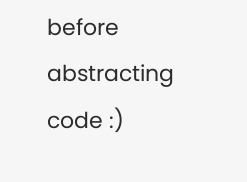before abstracting code :)